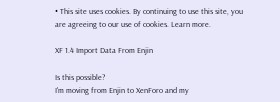• This site uses cookies. By continuing to use this site, you are agreeing to our use of cookies. Learn more.

XF 1.4 Import Data From Enjin

Is this possible?
I'm moving from Enjin to XenForo and my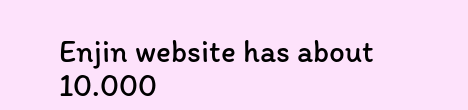Enjin website has about 10.000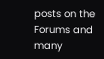posts on the Forums and many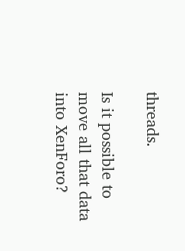threads.

Is it possible to move all that data into XenForo?